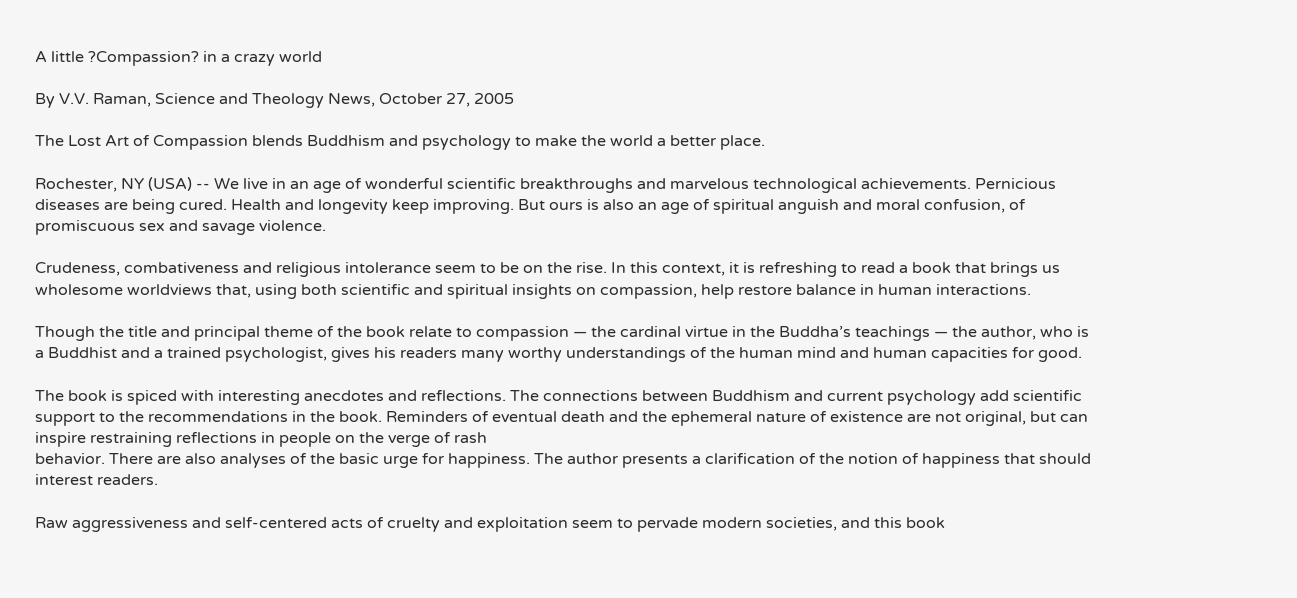A little ?Compassion? in a crazy world

By V.V. Raman, Science and Theology News, October 27, 2005

The Lost Art of Compassion blends Buddhism and psychology to make the world a better place.

Rochester, NY (USA) -- We live in an age of wonderful scientific breakthroughs and marvelous technological achievements. Pernicious diseases are being cured. Health and longevity keep improving. But ours is also an age of spiritual anguish and moral confusion, of promiscuous sex and savage violence.

Crudeness, combativeness and religious intolerance seem to be on the rise. In this context, it is refreshing to read a book that brings us wholesome worldviews that, using both scientific and spiritual insights on compassion, help restore balance in human interactions.

Though the title and principal theme of the book relate to compassion — the cardinal virtue in the Buddha’s teachings — the author, who is a Buddhist and a trained psychologist, gives his readers many worthy understandings of the human mind and human capacities for good.

The book is spiced with interesting anecdotes and reflections. The connections between Buddhism and current psychology add scientific support to the recommendations in the book. Reminders of eventual death and the ephemeral nature of existence are not original, but can inspire restraining reflections in people on the verge of rash
behavior. There are also analyses of the basic urge for happiness. The author presents a clarification of the notion of happiness that should interest readers.

Raw aggressiveness and self-centered acts of cruelty and exploitation seem to pervade modern societies, and this book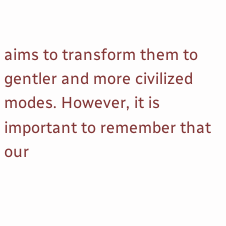aims to transform them to gentler and more civilized modes. However, it is important to remember that our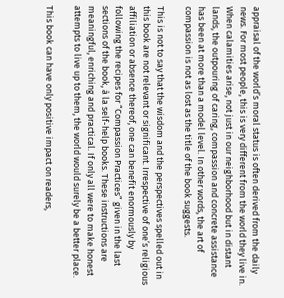appraisal of the world’s moral status is often derived from the daily news. For most people, this is very different from the world they live in. When calamities arise, not just in our neighborhood but in distant lands, the outpouring of caring, compassion and concrete assistance has been at more than a model level. In other words, the art of compassion is not as lost as the title of the book suggests.

This is not to say that the wisdom and the perspectives spelled out in this book are not relevant or significant. Irrespective of one’s religious affiliation or absence thereof, one can benefit enormously by following the recipes for “Compassion Practices” given in the last sections of the book, à la self-help books. These instructions are meaningful, enriching and practical. If only all were to make honest attempts to live up to them, the world would surely be a better place.

This book can have only positive impact on readers,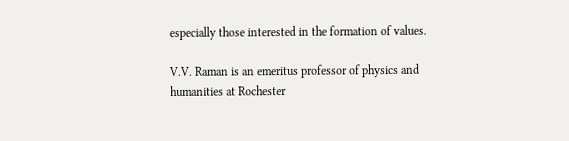especially those interested in the formation of values.

V.V. Raman is an emeritus professor of physics and humanities at Rochester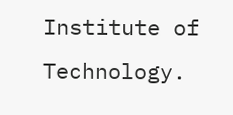Institute of Technology.